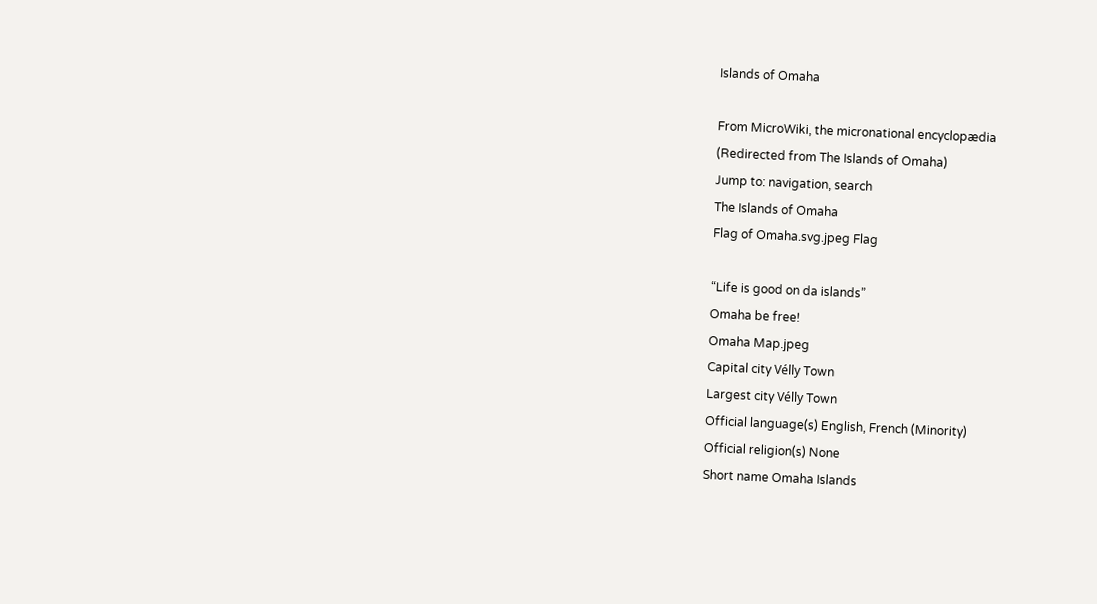Islands of Omaha

From MicroWiki, the micronational encyclopædia
(Redirected from The Islands of Omaha)
Jump to: navigation, search
The Islands of Omaha
Flag of Omaha.svg.jpeg Flag

“Life is good on da islands”
Omaha be free!
Omaha Map.jpeg
Capital city Vélly Town
Largest city Vélly Town
Official language(s) English, French (Minority)
Official religion(s) None
Short name Omaha Islands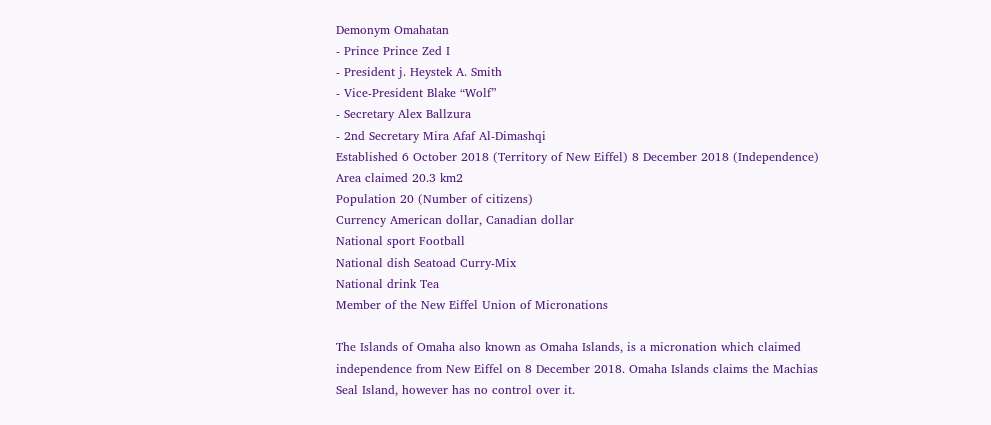Demonym Omahatan
- Prince Prince Zed I
- President j. Heystek A. Smith
- Vice-President Blake “Wolf”
- Secretary Alex Ballzura
- 2nd Secretary Mira Afaf Al-Dimashqi
Established 6 October 2018 (Territory of New Eiffel) 8 December 2018 (Independence)
Area claimed 20.3 km2
Population 20 (Number of citizens)
Currency American dollar, Canadian dollar
National sport Football
National dish Seatoad Curry-Mix
National drink Tea
Member of the New Eiffel Union of Micronations

The Islands of Omaha also known as Omaha Islands, is a micronation which claimed independence from New Eiffel on 8 December 2018. Omaha Islands claims the Machias Seal Island, however has no control over it.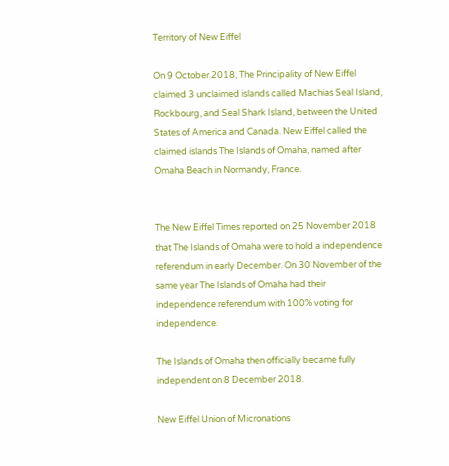Territory of New Eiffel

On 9 October 2018, The Principality of New Eiffel claimed 3 unclaimed islands called Machias Seal Island, Rockbourg, and Seal Shark Island, between the United States of America and Canada. New Eiffel called the claimed islands The Islands of Omaha, named after Omaha Beach in Normandy, France.


The New Eiffel Times reported on 25 November 2018 that The Islands of Omaha were to hold a independence referendum in early December. On 30 November of the same year The Islands of Omaha had their independence referendum with 100% voting for independence.

The Islands of Omaha then officially became fully independent on 8 December 2018.

New Eiffel Union of Micronations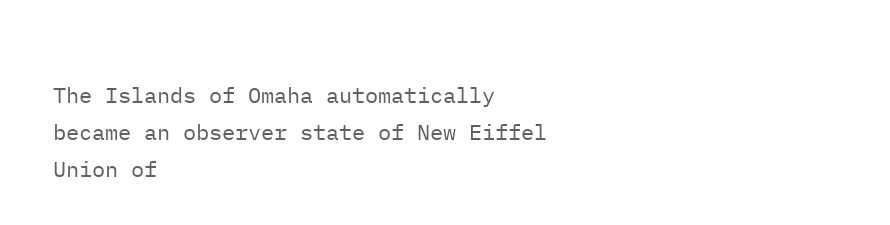The Islands of Omaha automatically became an observer state of New Eiffel Union of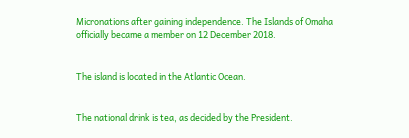Micronations after gaining independence. The Islands of Omaha officially became a member on 12 December 2018.


The island is located in the Atlantic Ocean.


The national drink is tea, as decided by the President.